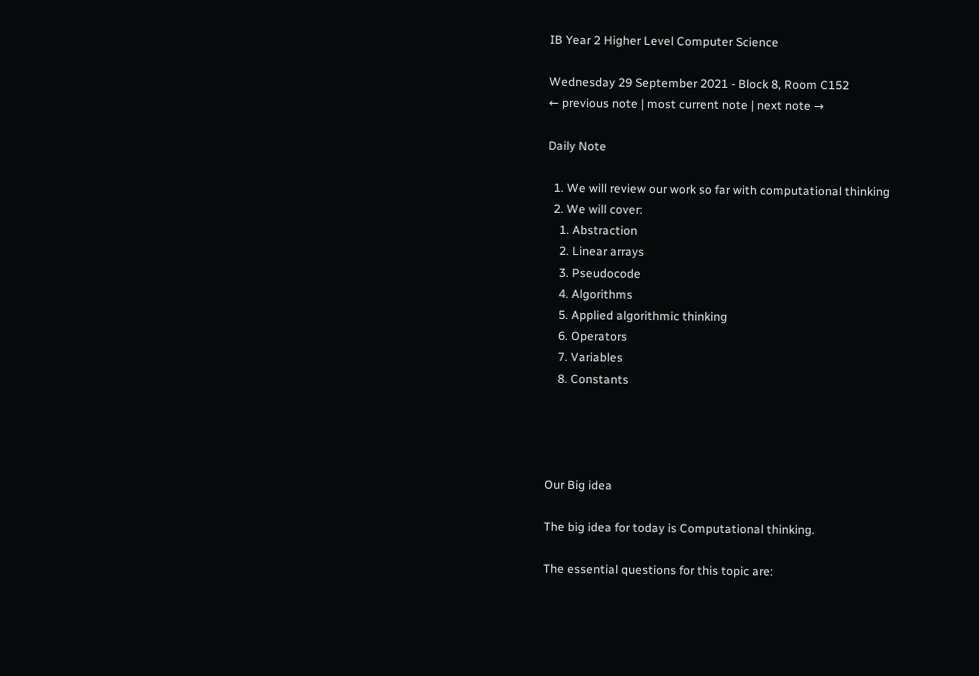IB Year 2 Higher Level Computer Science

Wednesday 29 September 2021 - Block 8, Room C152
← previous note | most current note | next note →

Daily Note

  1. We will review our work so far with computational thinking
  2. We will cover:
    1. Abstraction
    2. Linear arrays
    3. Pseudocode
    4. Algorithms
    5. Applied algorithmic thinking
    6. Operators
    7. Variables
    8. Constants




Our Big idea

The big idea for today is Computational thinking.

The essential questions for this topic are: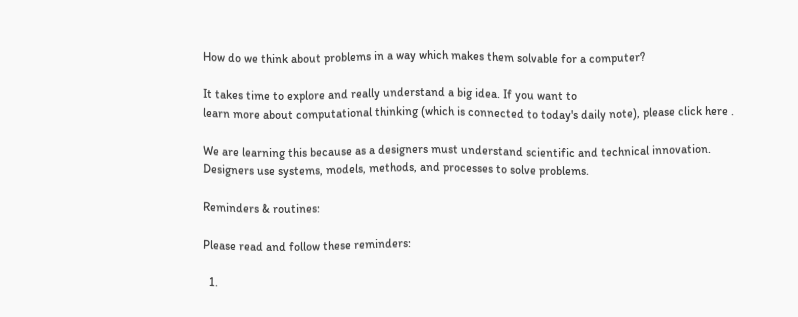How do we think about problems in a way which makes them solvable for a computer?

It takes time to explore and really understand a big idea. If you want to
learn more about computational thinking (which is connected to today's daily note), please click here .

We are learning this because as a designers must understand scientific and technical innovation. Designers use systems, models, methods, and processes to solve problems.

Reminders & routines:

Please read and follow these reminders:

  1.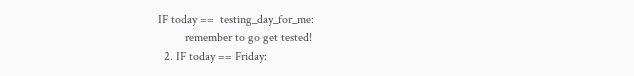IF today ==  testing_day_for_me:
         remember to go get tested!
  2. IF today == Friday: